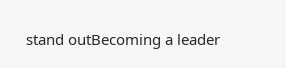stand outBecoming a leader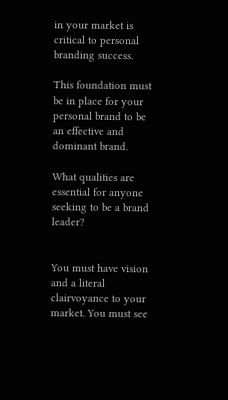in your market is critical to personal branding success.

This foundation must be in place for your personal brand to be an effective and dominant brand.

What qualities are essential for anyone seeking to be a brand leader?


You must have vision and a literal clairvoyance to your market. You must see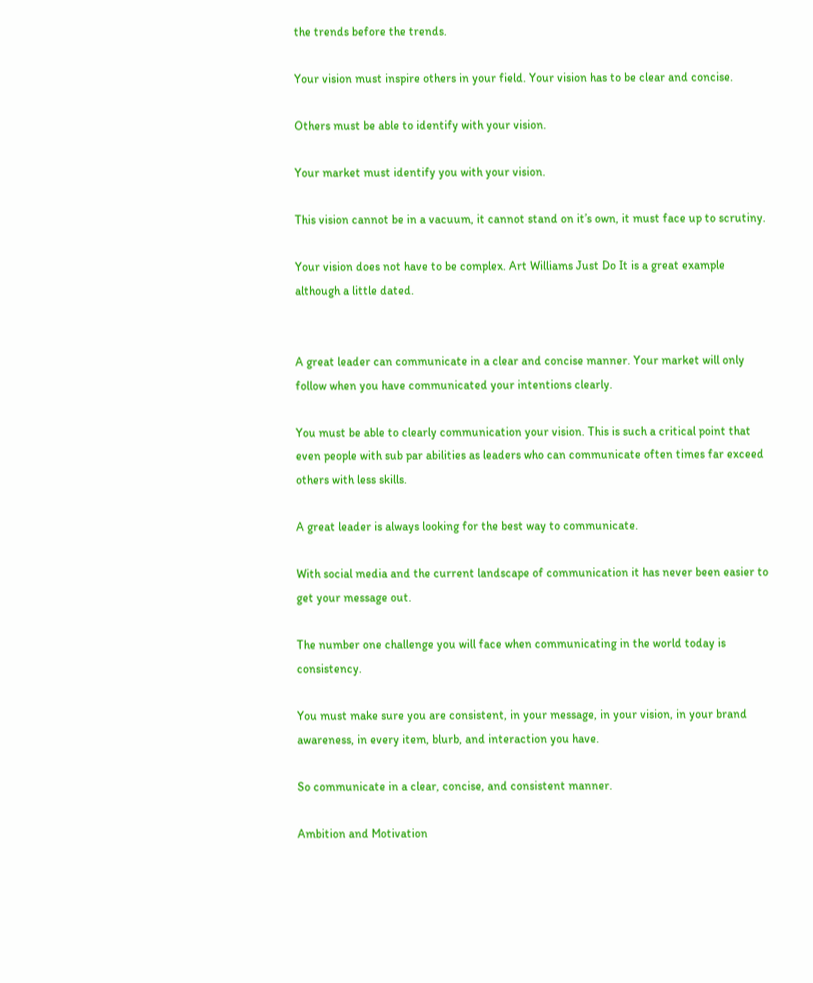the trends before the trends.

Your vision must inspire others in your field. Your vision has to be clear and concise.

Others must be able to identify with your vision.

Your market must identify you with your vision.

This vision cannot be in a vacuum, it cannot stand on it’s own, it must face up to scrutiny.

Your vision does not have to be complex. Art Williams Just Do It is a great example although a little dated.


A great leader can communicate in a clear and concise manner. Your market will only follow when you have communicated your intentions clearly.

You must be able to clearly communication your vision. This is such a critical point that even people with sub par abilities as leaders who can communicate often times far exceed others with less skills.

A great leader is always looking for the best way to communicate.

With social media and the current landscape of communication it has never been easier to get your message out.

The number one challenge you will face when communicating in the world today is consistency.

You must make sure you are consistent, in your message, in your vision, in your brand awareness, in every item, blurb, and interaction you have.

So communicate in a clear, concise, and consistent manner.

Ambition and Motivation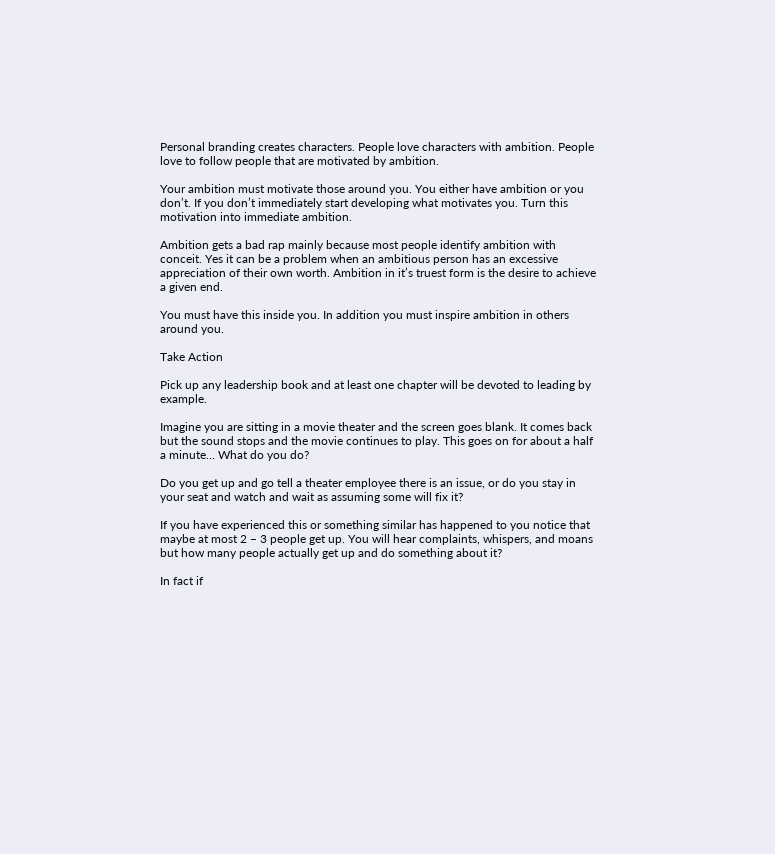Personal branding creates characters. People love characters with ambition. People love to follow people that are motivated by ambition.

Your ambition must motivate those around you. You either have ambition or you don’t. If you don’t immediately start developing what motivates you. Turn this motivation into immediate ambition.

Ambition gets a bad rap mainly because most people identify ambition with conceit. Yes it can be a problem when an ambitious person has an excessive appreciation of their own worth. Ambition in it’s truest form is the desire to achieve a given end.

You must have this inside you. In addition you must inspire ambition in others around you.

Take Action

Pick up any leadership book and at least one chapter will be devoted to leading by example.

Imagine you are sitting in a movie theater and the screen goes blank. It comes back but the sound stops and the movie continues to play. This goes on for about a half a minute… What do you do?

Do you get up and go tell a theater employee there is an issue, or do you stay in your seat and watch and wait as assuming some will fix it?

If you have experienced this or something similar has happened to you notice that maybe at most 2 – 3 people get up. You will hear complaints, whispers, and moans but how many people actually get up and do something about it?

In fact if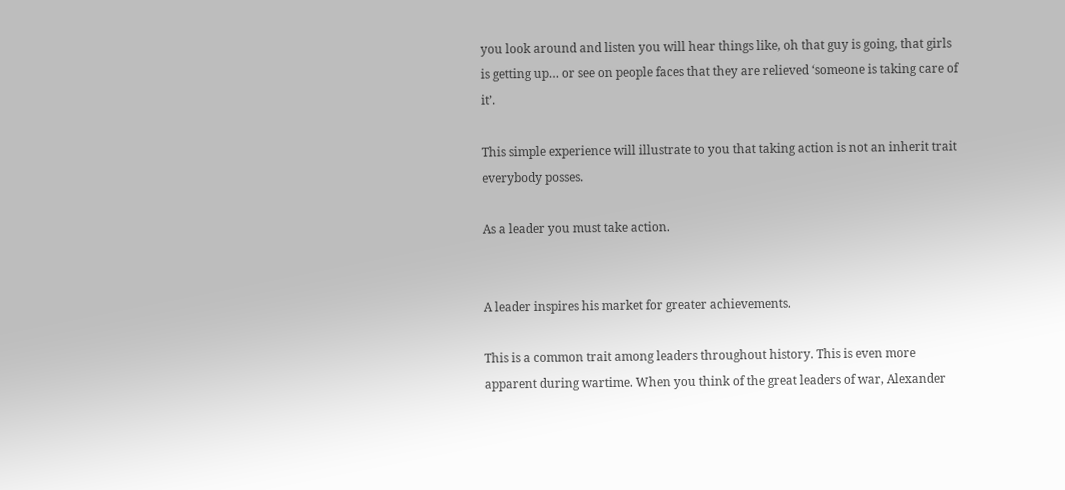you look around and listen you will hear things like, oh that guy is going, that girls is getting up… or see on people faces that they are relieved ‘someone is taking care of it’.

This simple experience will illustrate to you that taking action is not an inherit trait everybody posses.

As a leader you must take action.


A leader inspires his market for greater achievements.

This is a common trait among leaders throughout history. This is even more apparent during wartime. When you think of the great leaders of war, Alexander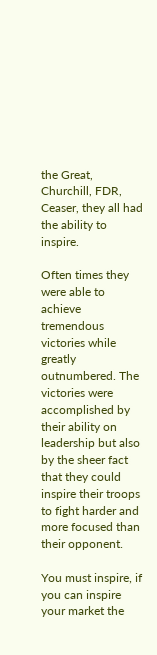the Great, Churchill, FDR, Ceaser, they all had the ability to inspire.

Often times they were able to achieve tremendous victories while greatly outnumbered. The victories were accomplished by their ability on leadership but also by the sheer fact that they could inspire their troops to fight harder and more focused than their opponent.

You must inspire, if you can inspire your market the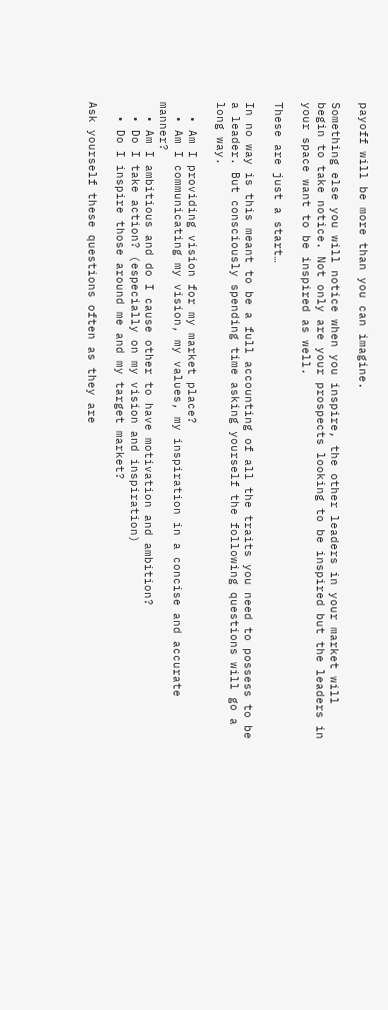payoff will be more than you can imagine.

Something else you will notice when you inspire, the other leaders in your market will begin to take notice. Not only are your prospects looking to be inspired but the leaders in your space want to be inspired as well.

These are just a start…

In no way is this meant to be a full accounting of all the traits you need to possess to be a leader. But consciously spending time asking yourself the following questions will go a long way.

  • Am I providing vision for my market place?
  • Am I communicating my vision, my values, my inspiration in a concise and accurate manner?
  • Am I ambitious and do I cause other to have motivation and ambition?
  • Do I take action? (especially on my vision and inspiration)
  • Do I inspire those around me and my target market?

Ask yourself these questions often as they are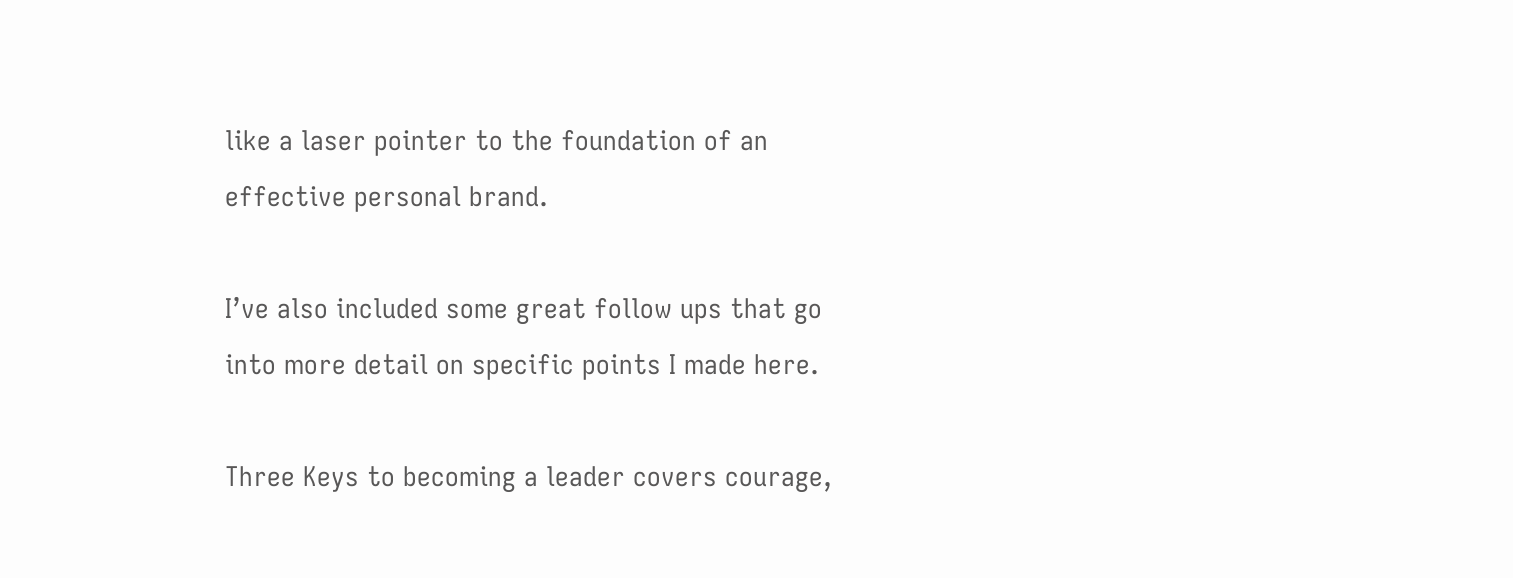like a laser pointer to the foundation of an effective personal brand.

I’ve also included some great follow ups that go into more detail on specific points I made here.

Three Keys to becoming a leader covers courage,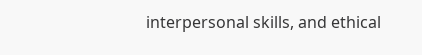interpersonal skills, and ethical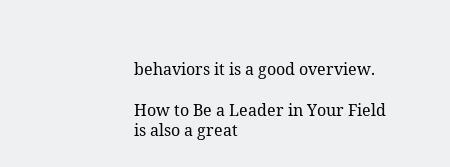behaviors it is a good overview.

How to Be a Leader in Your Field is also a great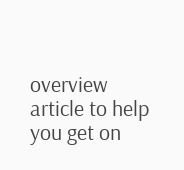overview article to help you get on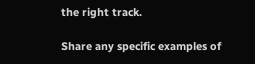the right track.

Share any specific examples of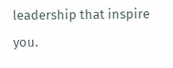leadership that inspire you.